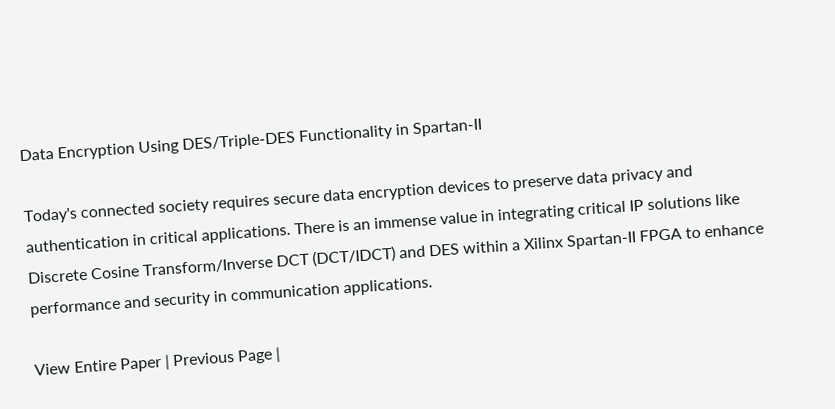Data Encryption Using DES/Triple-DES Functionality in Spartan-II

Today's connected society requires secure data encryption devices to preserve data privacy and authentication in critical applications. There is an immense value in integrating critical IP solutions like Discrete Cosine Transform/Inverse DCT (DCT/IDCT) and DES within a Xilinx Spartan-II FPGA to enhance performance and security in communication applications.

View Entire Paper | Previous Page |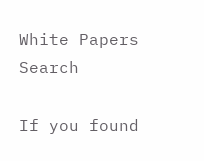White Papers Search

If you found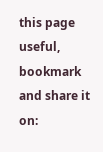this page useful, bookmark and share it on: